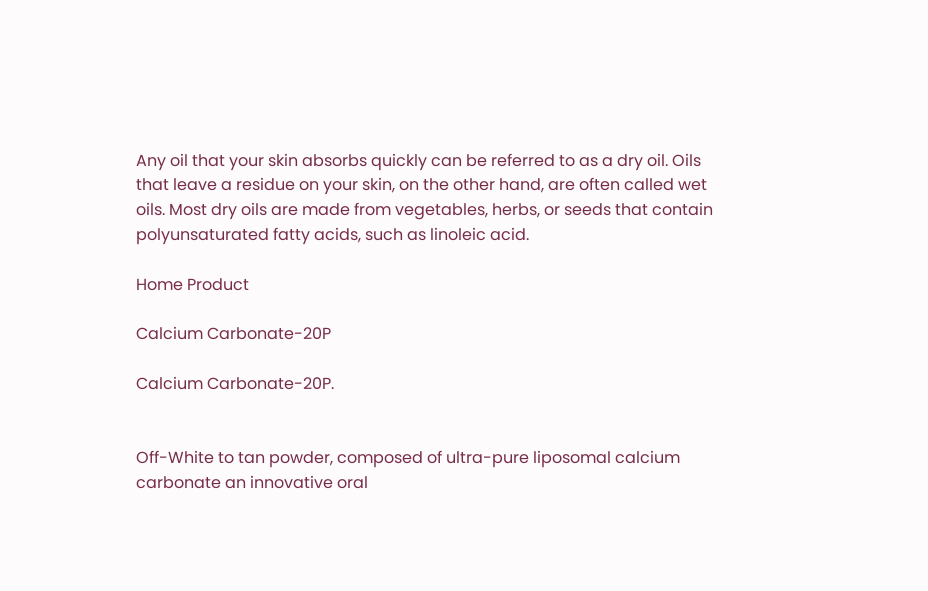Any oil that your skin absorbs quickly can be referred to as a dry oil. Oils that leave a residue on your skin, on the other hand, are often called wet oils. Most dry oils are made from vegetables, herbs, or seeds that contain polyunsaturated fatty acids, such as linoleic acid.

Home Product

Calcium Carbonate-20P

Calcium Carbonate-20P.


Off-White to tan powder, composed of ultra-pure liposomal calcium carbonate an innovative oral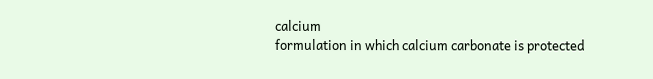calcium
formulation in which calcium carbonate is protected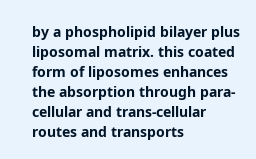by a phospholipid bilayer plus liposomal matrix. this coated
form of liposomes enhances the absorption through para-cellular and trans-cellular routes and transports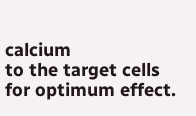calcium
to the target cells for optimum effect.